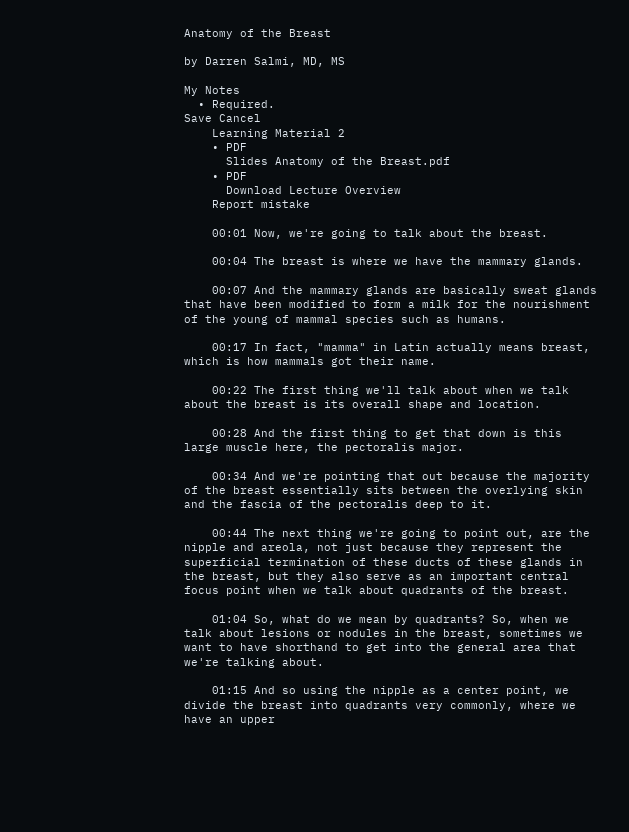Anatomy of the Breast

by Darren Salmi, MD, MS

My Notes
  • Required.
Save Cancel
    Learning Material 2
    • PDF
      Slides Anatomy of the Breast.pdf
    • PDF
      Download Lecture Overview
    Report mistake

    00:01 Now, we're going to talk about the breast.

    00:04 The breast is where we have the mammary glands.

    00:07 And the mammary glands are basically sweat glands that have been modified to form a milk for the nourishment of the young of mammal species such as humans.

    00:17 In fact, "mamma" in Latin actually means breast, which is how mammals got their name.

    00:22 The first thing we'll talk about when we talk about the breast is its overall shape and location.

    00:28 And the first thing to get that down is this large muscle here, the pectoralis major.

    00:34 And we're pointing that out because the majority of the breast essentially sits between the overlying skin and the fascia of the pectoralis deep to it.

    00:44 The next thing we're going to point out, are the nipple and areola, not just because they represent the superficial termination of these ducts of these glands in the breast, but they also serve as an important central focus point when we talk about quadrants of the breast.

    01:04 So, what do we mean by quadrants? So, when we talk about lesions or nodules in the breast, sometimes we want to have shorthand to get into the general area that we're talking about.

    01:15 And so using the nipple as a center point, we divide the breast into quadrants very commonly, where we have an upper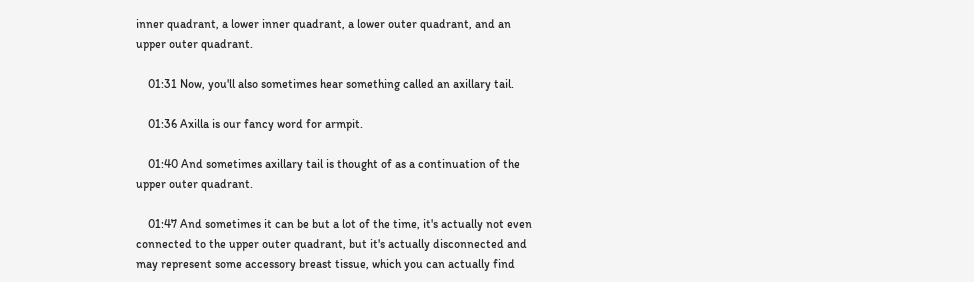inner quadrant, a lower inner quadrant, a lower outer quadrant, and an upper outer quadrant.

    01:31 Now, you'll also sometimes hear something called an axillary tail.

    01:36 Axilla is our fancy word for armpit.

    01:40 And sometimes axillary tail is thought of as a continuation of the upper outer quadrant.

    01:47 And sometimes it can be but a lot of the time, it's actually not even connected to the upper outer quadrant, but it's actually disconnected and may represent some accessory breast tissue, which you can actually find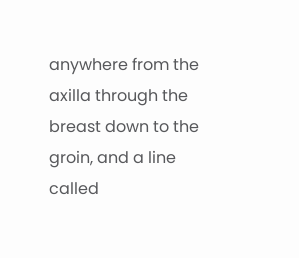anywhere from the axilla through the breast down to the groin, and a line called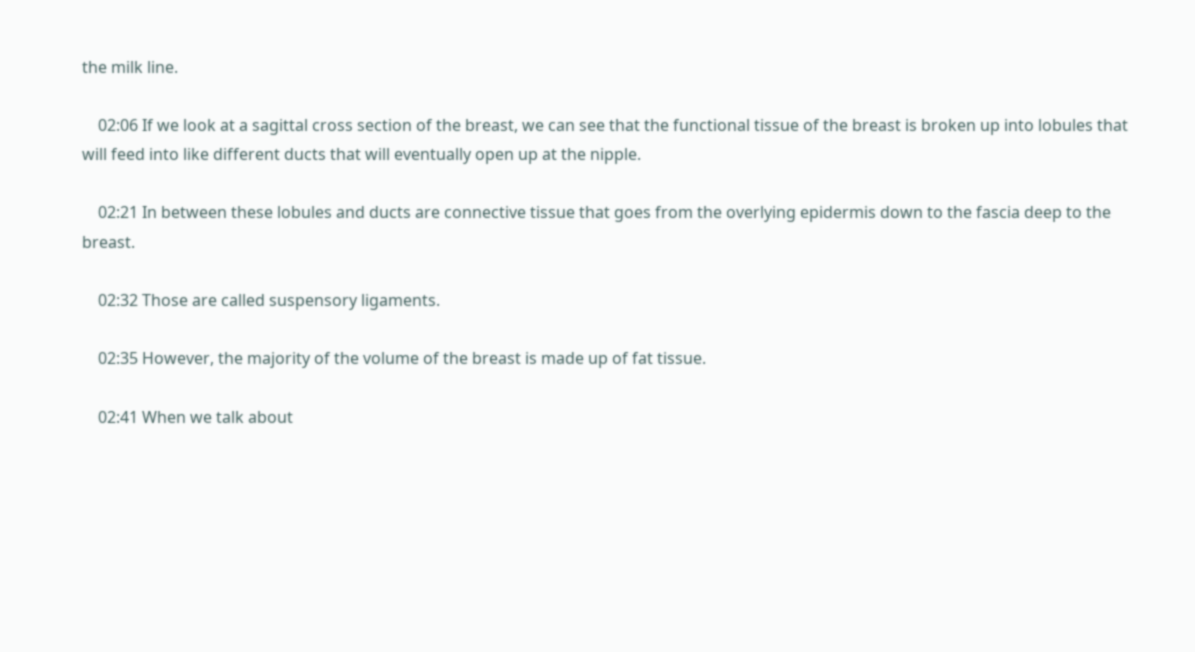the milk line.

    02:06 If we look at a sagittal cross section of the breast, we can see that the functional tissue of the breast is broken up into lobules that will feed into like different ducts that will eventually open up at the nipple.

    02:21 In between these lobules and ducts are connective tissue that goes from the overlying epidermis down to the fascia deep to the breast.

    02:32 Those are called suspensory ligaments.

    02:35 However, the majority of the volume of the breast is made up of fat tissue.

    02:41 When we talk about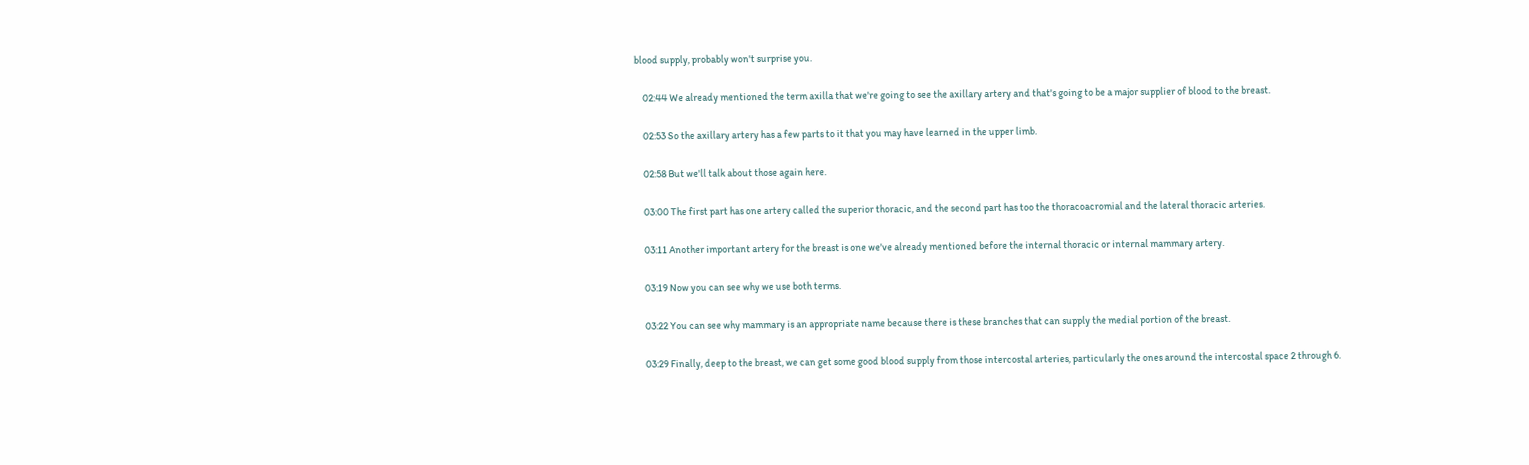blood supply, probably won't surprise you.

    02:44 We already mentioned the term axilla that we're going to see the axillary artery and that's going to be a major supplier of blood to the breast.

    02:53 So the axillary artery has a few parts to it that you may have learned in the upper limb.

    02:58 But we'll talk about those again here.

    03:00 The first part has one artery called the superior thoracic, and the second part has too the thoracoacromial and the lateral thoracic arteries.

    03:11 Another important artery for the breast is one we've already mentioned before the internal thoracic or internal mammary artery.

    03:19 Now you can see why we use both terms.

    03:22 You can see why mammary is an appropriate name because there is these branches that can supply the medial portion of the breast.

    03:29 Finally, deep to the breast, we can get some good blood supply from those intercostal arteries, particularly the ones around the intercostal space 2 through 6.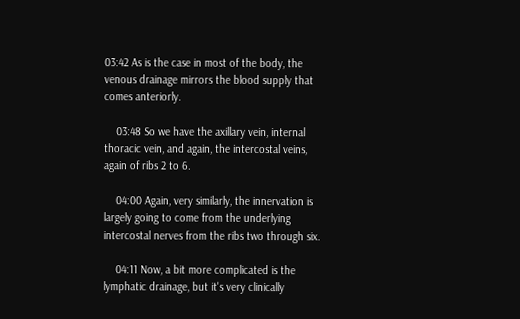03:42 As is the case in most of the body, the venous drainage mirrors the blood supply that comes anteriorly.

    03:48 So we have the axillary vein, internal thoracic vein, and again, the intercostal veins, again of ribs 2 to 6.

    04:00 Again, very similarly, the innervation is largely going to come from the underlying intercostal nerves from the ribs two through six.

    04:11 Now, a bit more complicated is the lymphatic drainage, but it's very clinically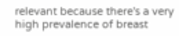relevant because there's a very high prevalence of breast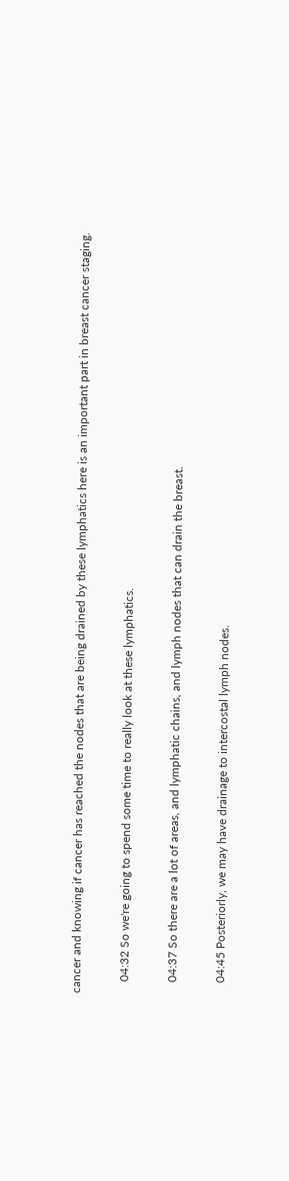cancer and knowing if cancer has reached the nodes that are being drained by these lymphatics here is an important part in breast cancer staging.

    04:32 So we're going to spend some time to really look at these lymphatics.

    04:37 So there are a lot of areas, and lymphatic chains, and lymph nodes that can drain the breast.

    04:45 Posteriorly, we may have drainage to intercostal lymph nodes.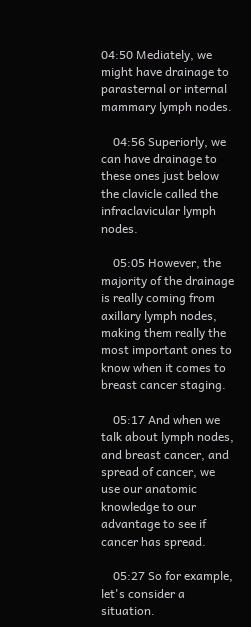04:50 Mediately, we might have drainage to parasternal or internal mammary lymph nodes.

    04:56 Superiorly, we can have drainage to these ones just below the clavicle called the infraclavicular lymph nodes.

    05:05 However, the majority of the drainage is really coming from axillary lymph nodes, making them really the most important ones to know when it comes to breast cancer staging.

    05:17 And when we talk about lymph nodes, and breast cancer, and spread of cancer, we use our anatomic knowledge to our advantage to see if cancer has spread.

    05:27 So for example, let's consider a situation.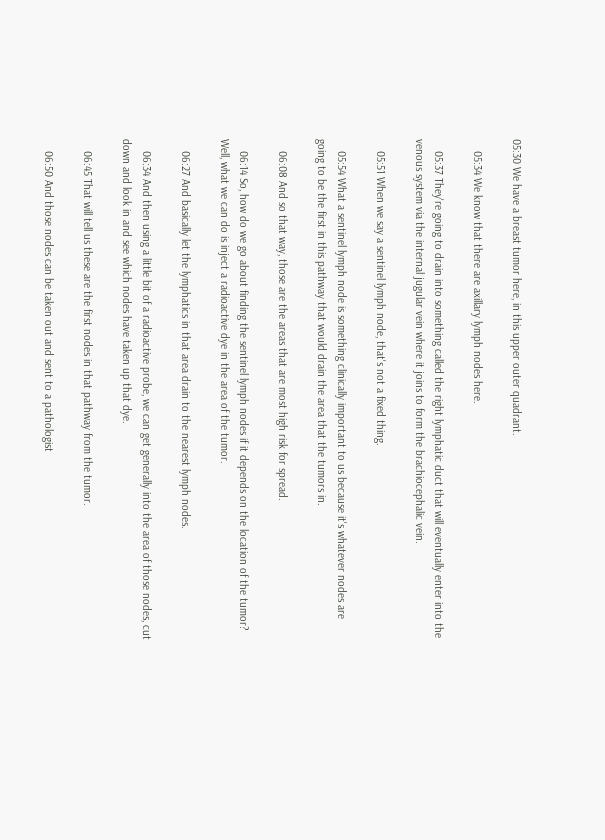05:30 We have a breast tumor here, in this upper outer quadrant.

    05:34 We know that there are axillary lymph nodes here.

    05:37 They're going to drain into something called the right lymphatic duct that will eventually enter into the venous system via the internal jugular vein where it joins to form the brachiocephalic vein.

    05:51 When we say a sentinel lymph node, that's not a fixed thing.

    05:54 What a sentinel lymph node is something clinically important to us because it's whatever nodes are going to be the first in this pathway that would drain the area that the tumors in.

    06:08 And so that way, those are the areas that are most high risk for spread.

    06:14 So, how do we go about finding the sentinel lymph nodes if it depends on the location of the tumor? Well, what we can do is inject a radioactive dye in the area of the tumor.

    06:27 And basically let the lymphatics in that area drain to the nearest lymph nodes.

    06:34 And then using a little bit of a radioactive probe, we can get generally into the area of those nodes, cut down and look in and see which nodes have taken up that dye.

    06:45 That will tell us these are the first nodes in that pathway from the tumor.

    06:50 And those nodes can be taken out and sent to a pathologist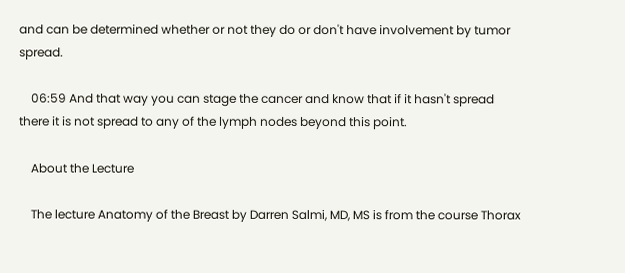and can be determined whether or not they do or don't have involvement by tumor spread.

    06:59 And that way you can stage the cancer and know that if it hasn't spread there it is not spread to any of the lymph nodes beyond this point.

    About the Lecture

    The lecture Anatomy of the Breast by Darren Salmi, MD, MS is from the course Thorax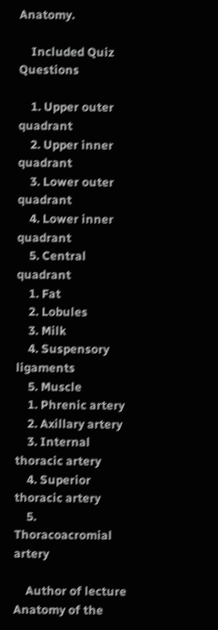Anatomy.

    Included Quiz Questions

    1. Upper outer quadrant
    2. Upper inner quadrant
    3. Lower outer quadrant
    4. Lower inner quadrant
    5. Central quadrant
    1. Fat
    2. Lobules
    3. Milk
    4. Suspensory ligaments
    5. Muscle
    1. Phrenic artery
    2. Axillary artery
    3. Internal thoracic artery
    4. Superior thoracic artery
    5. Thoracoacromial artery

    Author of lecture Anatomy of the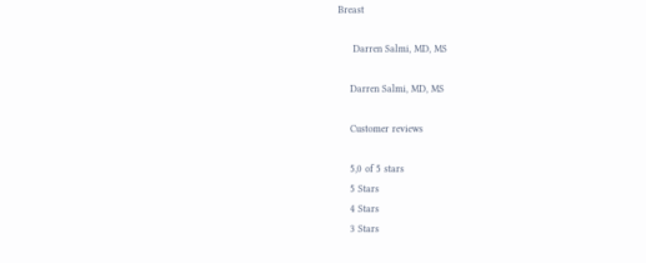Breast

     Darren Salmi, MD, MS

    Darren Salmi, MD, MS

    Customer reviews

    5,0 of 5 stars
    5 Stars
    4 Stars
    3 Stars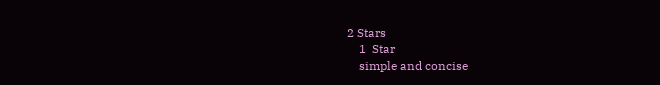2 Stars
    1  Star
    simple and concise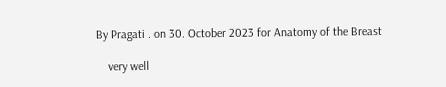By Pragati . on 30. October 2023 for Anatomy of the Breast

    very well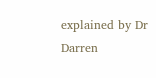explained by Dr Darren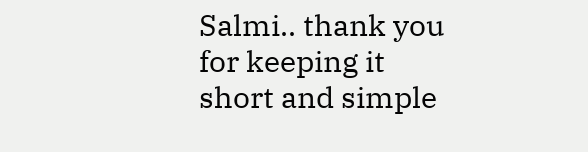Salmi.. thank you for keeping it short and simple